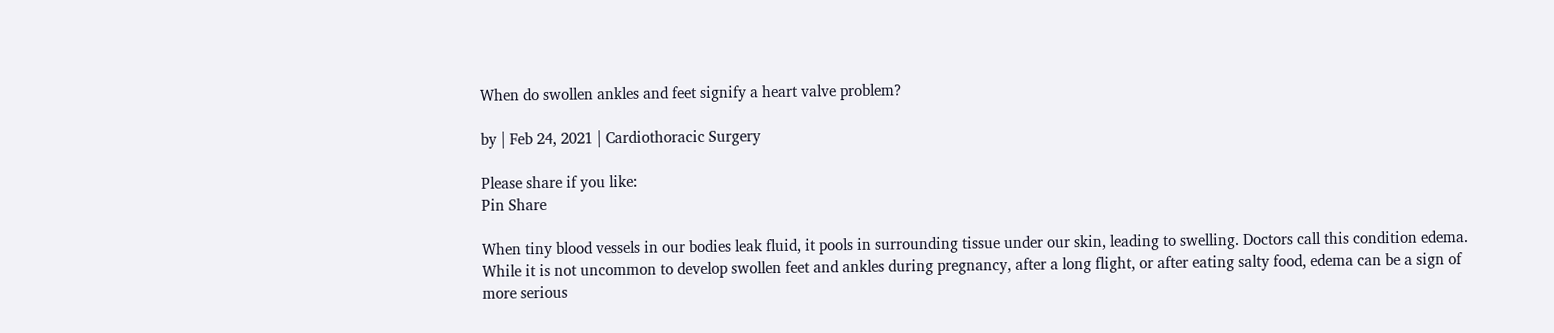When do swollen ankles and feet signify a heart valve problem?

by | Feb 24, 2021 | Cardiothoracic Surgery

Please share if you like:
Pin Share

When tiny blood vessels in our bodies leak fluid, it pools in surrounding tissue under our skin, leading to swelling. Doctors call this condition edema. While it is not uncommon to develop swollen feet and ankles during pregnancy, after a long flight, or after eating salty food, edema can be a sign of more serious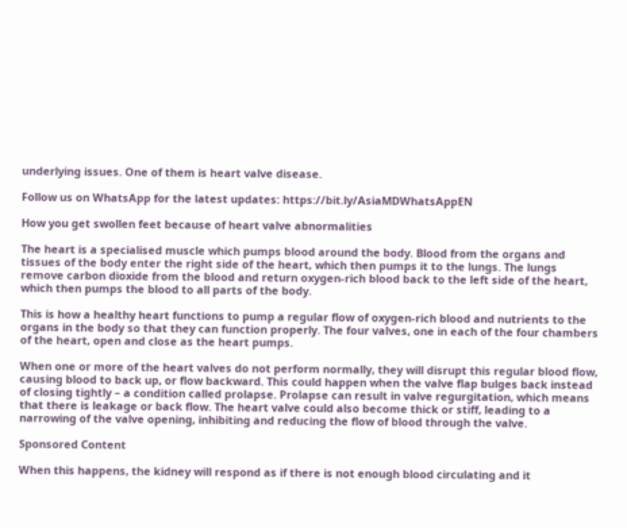underlying issues. One of them is heart valve disease.

Follow us on WhatsApp for the latest updates: https://bit.ly/AsiaMDWhatsAppEN

How you get swollen feet because of heart valve abnormalities

The heart is a specialised muscle which pumps blood around the body. Blood from the organs and tissues of the body enter the right side of the heart, which then pumps it to the lungs. The lungs remove carbon dioxide from the blood and return oxygen-rich blood back to the left side of the heart, which then pumps the blood to all parts of the body.

This is how a healthy heart functions to pump a regular flow of oxygen-rich blood and nutrients to the organs in the body so that they can function properly. The four valves, one in each of the four chambers of the heart, open and close as the heart pumps.

When one or more of the heart valves do not perform normally, they will disrupt this regular blood flow, causing blood to back up, or flow backward. This could happen when the valve flap bulges back instead of closing tightly – a condition called prolapse. Prolapse can result in valve regurgitation, which means that there is leakage or back flow. The heart valve could also become thick or stiff, leading to a narrowing of the valve opening, inhibiting and reducing the flow of blood through the valve.

Sponsored Content

When this happens, the kidney will respond as if there is not enough blood circulating and it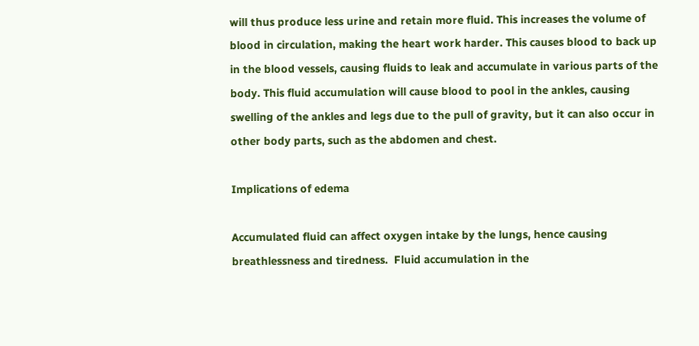will thus produce less urine and retain more fluid. This increases the volume of blood in circulation, making the heart work harder. This causes blood to back up in the blood vessels, causing fluids to leak and accumulate in various parts of the  body. This fluid accumulation will cause blood to pool in the ankles, causing swelling of the ankles and legs due to the pull of gravity, but it can also occur in other body parts, such as the abdomen and chest.

Implications of edema

Accumulated fluid can affect oxygen intake by the lungs, hence causing breathlessness and tiredness.  Fluid accumulation in the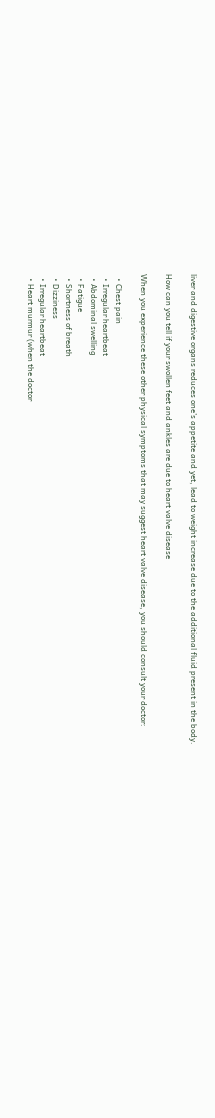liver and digestive organs reduces one’s appetite and yet, lead to weight increase due to the additional fluid present in the body.

How can you tell if your swollen feet and ankles are due to heart valve disease

When you experience these other physical symptoms that may suggest heart valve disease, you should consult your doctor:

  • Chest pain
  • Irregular heartbeat
  • Abdominal swelling
  • Fatigue
  • Shortness of breath
  • Dizziness
  • Irregular heartbeat
  • Heart murmur (when the doctor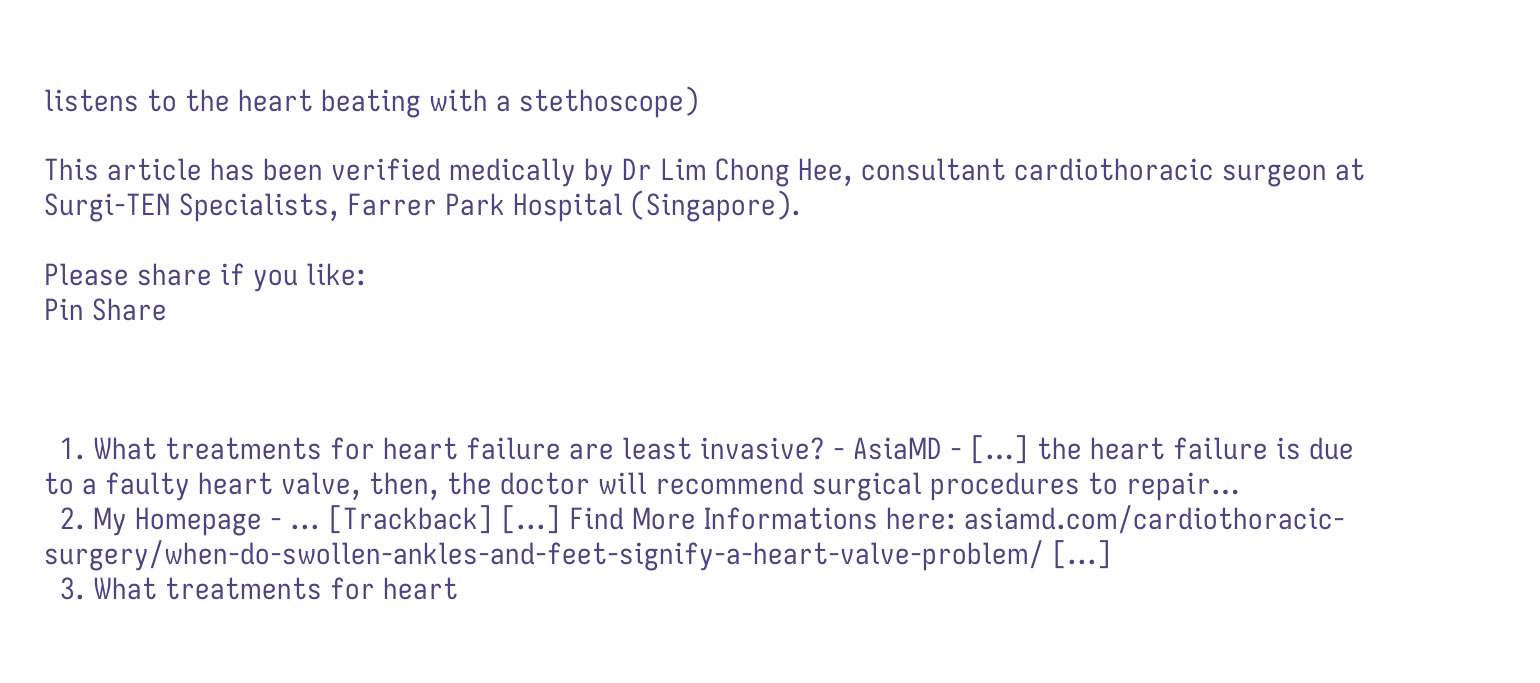listens to the heart beating with a stethoscope)

This article has been verified medically by Dr Lim Chong Hee, consultant cardiothoracic surgeon at Surgi-TEN Specialists, Farrer Park Hospital (Singapore).

Please share if you like:
Pin Share



  1. What treatments for heart failure are least invasive? - AsiaMD - […] the heart failure is due to a faulty heart valve, then, the doctor will recommend surgical procedures to repair…
  2. My Homepage - ... [Trackback] [...] Find More Informations here: asiamd.com/cardiothoracic-surgery/when-do-swollen-ankles-and-feet-signify-a-heart-valve-problem/ [...]
  3. What treatments for heart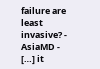failure are least invasive? - AsiaMD - […] it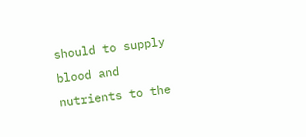should to supply blood and nutrients to the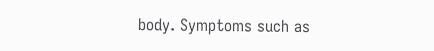body. Symptoms such as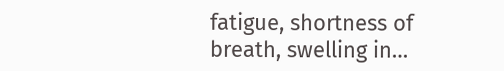fatigue, shortness of breath, swelling in…